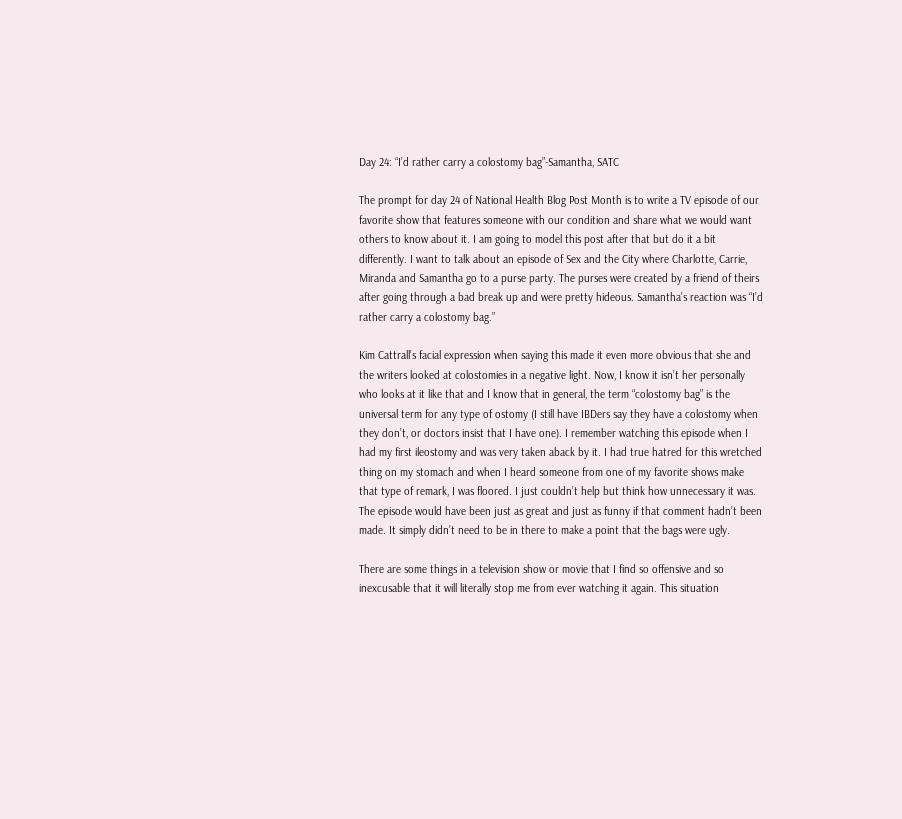Day 24: “I’d rather carry a colostomy bag”-Samantha, SATC

The prompt for day 24 of National Health Blog Post Month is to write a TV episode of our favorite show that features someone with our condition and share what we would want others to know about it. I am going to model this post after that but do it a bit differently. I want to talk about an episode of Sex and the City where Charlotte, Carrie, Miranda and Samantha go to a purse party. The purses were created by a friend of theirs after going through a bad break up and were pretty hideous. Samantha’s reaction was “I’d rather carry a colostomy bag.”

Kim Cattrall’s facial expression when saying this made it even more obvious that she and the writers looked at colostomies in a negative light. Now, I know it isn’t her personally who looks at it like that and I know that in general, the term “colostomy bag” is the universal term for any type of ostomy (I still have IBDers say they have a colostomy when they don’t, or doctors insist that I have one). I remember watching this episode when I had my first ileostomy and was very taken aback by it. I had true hatred for this wretched thing on my stomach and when I heard someone from one of my favorite shows make that type of remark, I was floored. I just couldn’t help but think how unnecessary it was. The episode would have been just as great and just as funny if that comment hadn’t been made. It simply didn’t need to be in there to make a point that the bags were ugly.

There are some things in a television show or movie that I find so offensive and so inexcusable that it will literally stop me from ever watching it again. This situation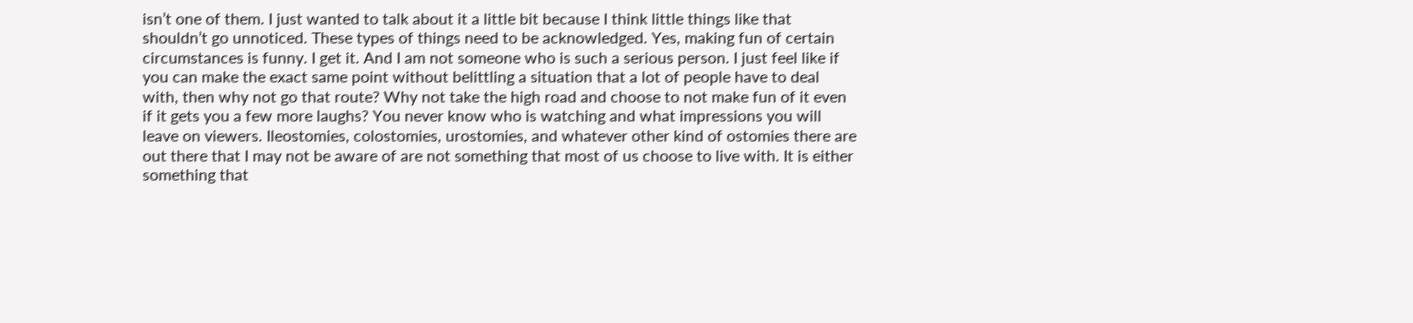isn’t one of them. I just wanted to talk about it a little bit because I think little things like that shouldn’t go unnoticed. These types of things need to be acknowledged. Yes, making fun of certain circumstances is funny. I get it. And I am not someone who is such a serious person. I just feel like if you can make the exact same point without belittling a situation that a lot of people have to deal with, then why not go that route? Why not take the high road and choose to not make fun of it even if it gets you a few more laughs? You never know who is watching and what impressions you will leave on viewers. Ileostomies, colostomies, urostomies, and whatever other kind of ostomies there are out there that I may not be aware of are not something that most of us choose to live with. It is either something that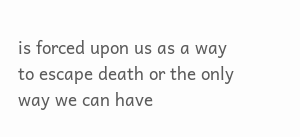is forced upon us as a way to escape death or the only way we can have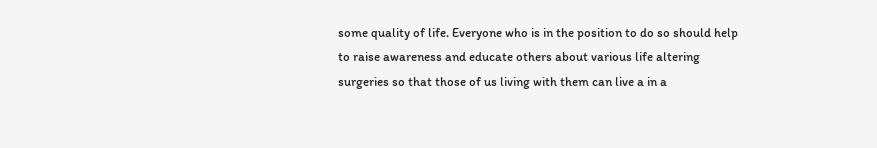some quality of life. Everyone who is in the position to do so should help to raise awareness and educate others about various life altering surgeries so that those of us living with them can live a in a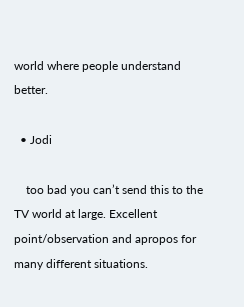world where people understand better.

  • Jodi

    too bad you can’t send this to the TV world at large. Excellent point/observation and apropos for many different situations.